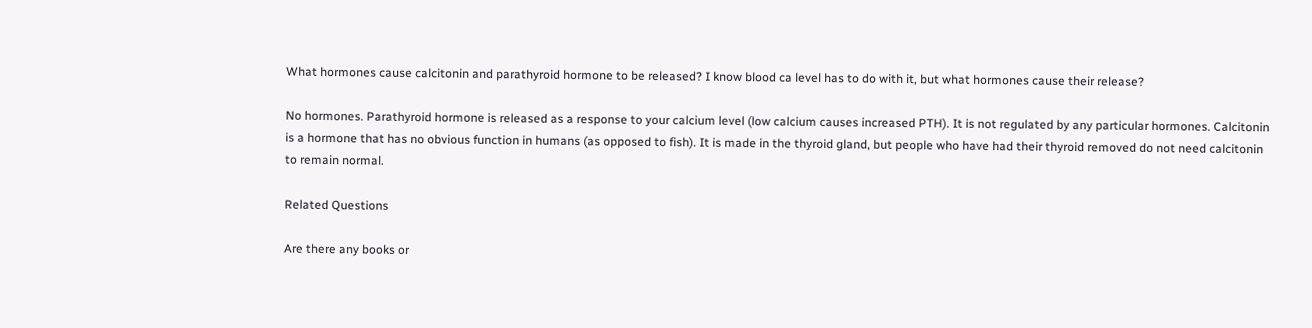What hormones cause calcitonin and parathyroid hormone to be released? I know blood ca level has to do with it, but what hormones cause their release?

No hormones. Parathyroid hormone is released as a response to your calcium level (low calcium causes increased PTH). It is not regulated by any particular hormones. Calcitonin is a hormone that has no obvious function in humans (as opposed to fish). It is made in the thyroid gland, but people who have had their thyroid removed do not need calcitonin to remain normal.

Related Questions

Are there any books or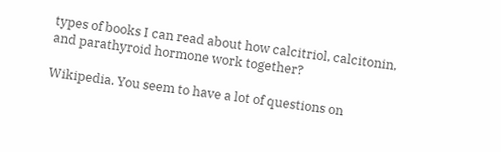types of books I can read about how calcitriol, calcitonin, and parathyroid hormone work together?

Wikipedia. You seem to have a lot of questions on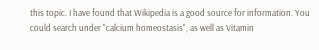this topic. I have found that Wikipedia is a good source for information. You could search under "calcium homeostasis", as well as Vitamin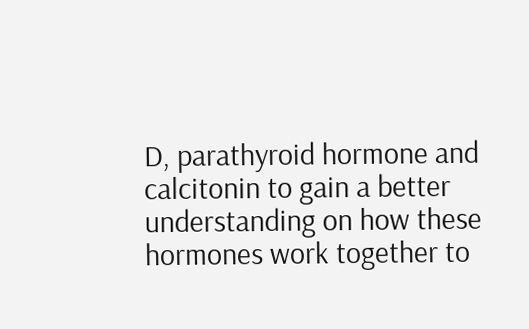D, parathyroid hormone and calcitonin to gain a better understanding on how these hormones work together to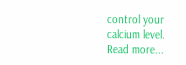control your calcium level. Read more...